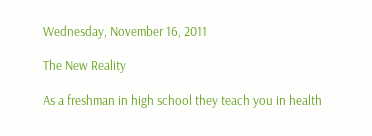Wednesday, November 16, 2011

The New Reality

As a freshman in high school they teach you in health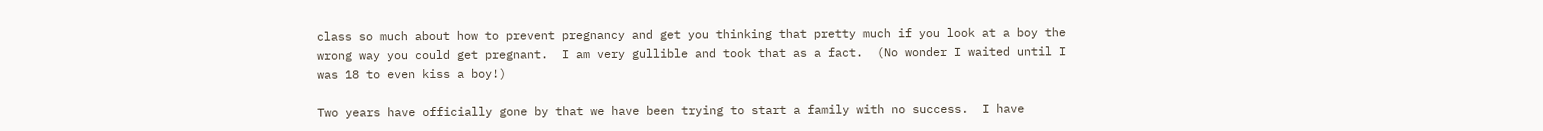class so much about how to prevent pregnancy and get you thinking that pretty much if you look at a boy the wrong way you could get pregnant.  I am very gullible and took that as a fact.  (No wonder I waited until I was 18 to even kiss a boy!)

Two years have officially gone by that we have been trying to start a family with no success.  I have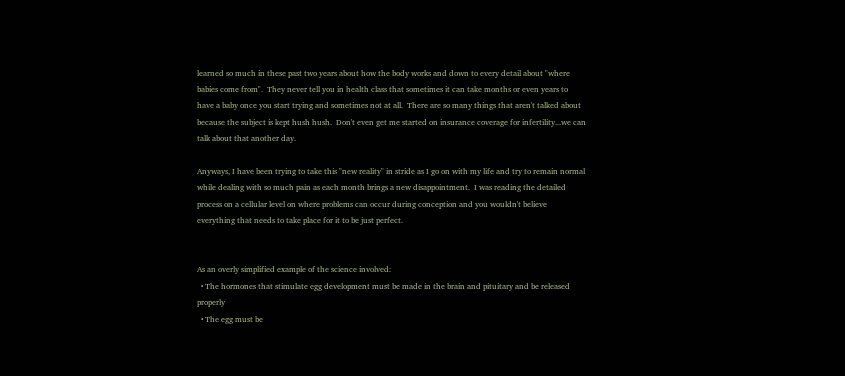learned so much in these past two years about how the body works and down to every detail about "where babies come from".  They never tell you in health class that sometimes it can take months or even years to have a baby once you start trying and sometimes not at all.  There are so many things that aren't talked about because the subject is kept hush hush.  Don't even get me started on insurance coverage for infertility...we can talk about that another day.

Anyways, I have been trying to take this "new reality" in stride as I go on with my life and try to remain normal while dealing with so much pain as each month brings a new disappointment.  I was reading the detailed process on a cellular level on where problems can occur during conception and you wouldn't believe everything that needs to take place for it to be just perfect.


As an overly simplified example of the science involved:
  • The hormones that stimulate egg development must be made in the brain and pituitary and be released properly
  • The egg must be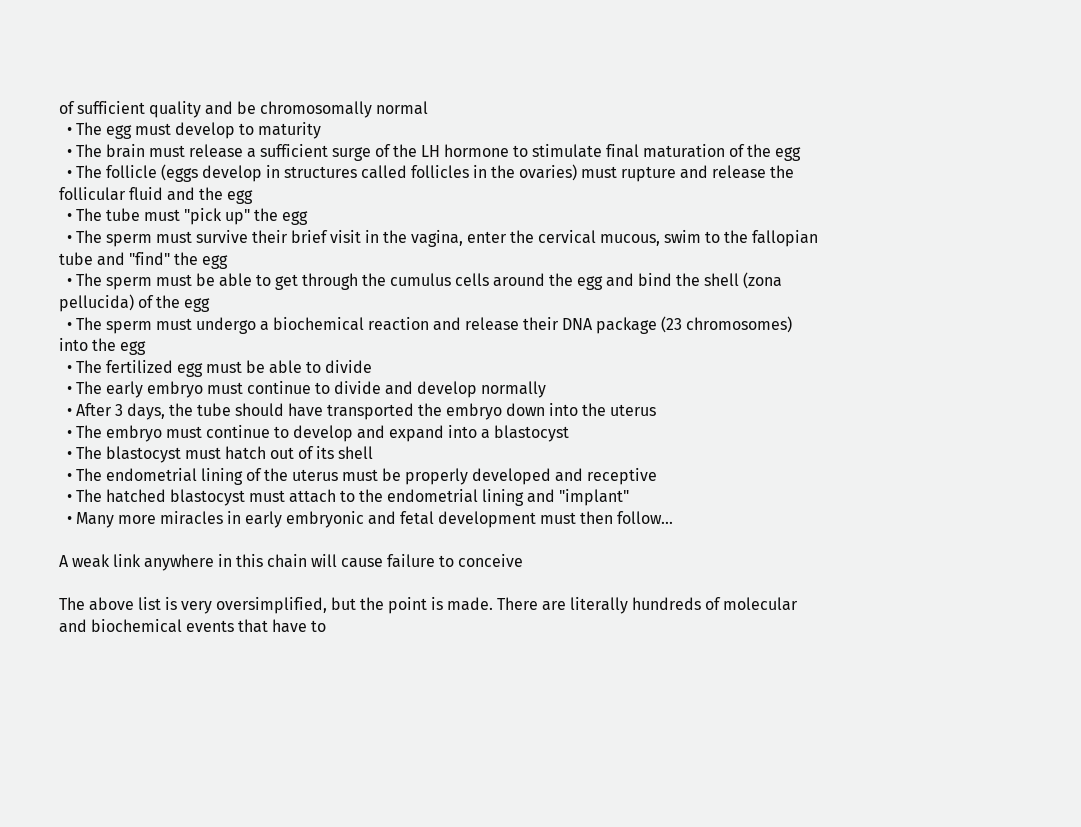of sufficient quality and be chromosomally normal
  • The egg must develop to maturity
  • The brain must release a sufficient surge of the LH hormone to stimulate final maturation of the egg
  • The follicle (eggs develop in structures called follicles in the ovaries) must rupture and release the follicular fluid and the egg
  • The tube must "pick up" the egg
  • The sperm must survive their brief visit in the vagina, enter the cervical mucous, swim to the fallopian tube and "find" the egg
  • The sperm must be able to get through the cumulus cells around the egg and bind the shell (zona pellucida) of the egg
  • The sperm must undergo a biochemical reaction and release their DNA package (23 chromosomes) into the egg
  • The fertilized egg must be able to divide
  • The early embryo must continue to divide and develop normally
  • After 3 days, the tube should have transported the embryo down into the uterus
  • The embryo must continue to develop and expand into a blastocyst
  • The blastocyst must hatch out of its shell
  • The endometrial lining of the uterus must be properly developed and receptive
  • The hatched blastocyst must attach to the endometrial lining and "implant"
  • Many more miracles in early embryonic and fetal development must then follow...

A weak link anywhere in this chain will cause failure to conceive

The above list is very oversimplified, but the point is made. There are literally hundreds of molecular and biochemical events that have to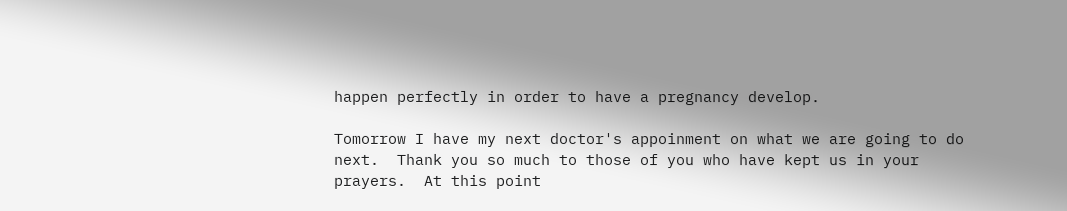happen perfectly in order to have a pregnancy develop.

Tomorrow I have my next doctor's appoinment on what we are going to do next.  Thank you so much to those of you who have kept us in your prayers.  At this point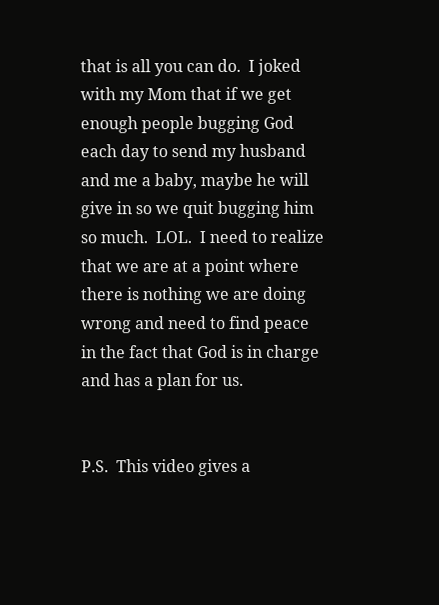that is all you can do.  I joked with my Mom that if we get enough people bugging God each day to send my husband and me a baby, maybe he will give in so we quit bugging him so much.  LOL.  I need to realize that we are at a point where there is nothing we are doing wrong and need to find peace in the fact that God is in charge and has a plan for us.


P.S.  This video gives a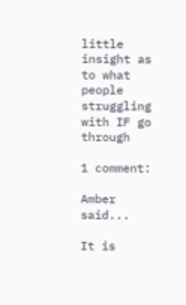little insight as to what people struggling with IF go through

1 comment:

Amber said...

It is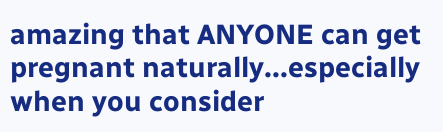amazing that ANYONE can get pregnant naturally...especially when you consider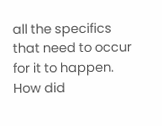all the specifics that need to occur for it to happen. How did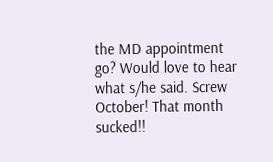the MD appointment go? Would love to hear what s/he said. Screw October! That month sucked!!